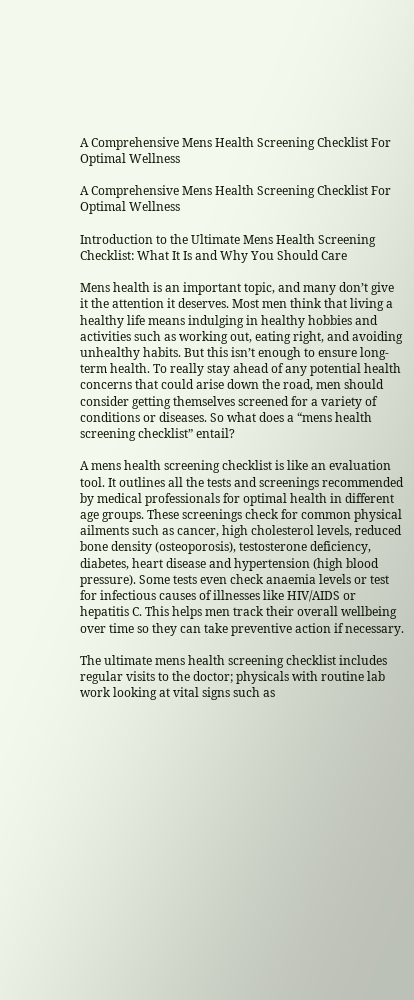A Comprehensive Mens Health Screening Checklist For Optimal Wellness

A Comprehensive Mens Health Screening Checklist For Optimal Wellness

Introduction to the Ultimate Mens Health Screening Checklist: What It Is and Why You Should Care

Mens health is an important topic, and many don’t give it the attention it deserves. Most men think that living a healthy life means indulging in healthy hobbies and activities such as working out, eating right, and avoiding unhealthy habits. But this isn’t enough to ensure long-term health. To really stay ahead of any potential health concerns that could arise down the road, men should consider getting themselves screened for a variety of conditions or diseases. So what does a “mens health screening checklist” entail?

A mens health screening checklist is like an evaluation tool. It outlines all the tests and screenings recommended by medical professionals for optimal health in different age groups. These screenings check for common physical ailments such as cancer, high cholesterol levels, reduced bone density (osteoporosis), testosterone deficiency, diabetes, heart disease and hypertension (high blood pressure). Some tests even check anaemia levels or test for infectious causes of illnesses like HIV/AIDS or hepatitis C. This helps men track their overall wellbeing over time so they can take preventive action if necessary.

The ultimate mens health screening checklist includes regular visits to the doctor; physicals with routine lab work looking at vital signs such as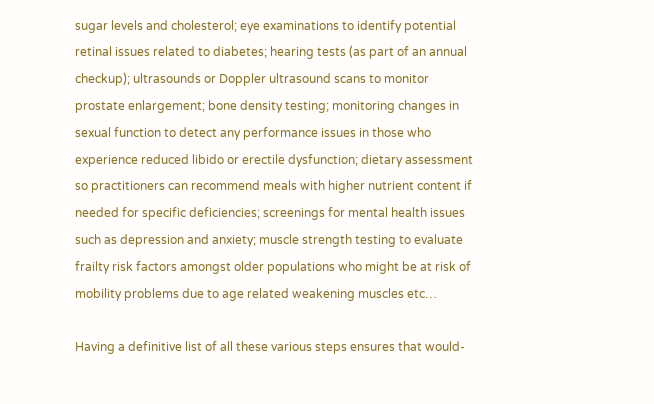sugar levels and cholesterol; eye examinations to identify potential retinal issues related to diabetes; hearing tests (as part of an annual checkup); ultrasounds or Doppler ultrasound scans to monitor prostate enlargement; bone density testing; monitoring changes in sexual function to detect any performance issues in those who experience reduced libido or erectile dysfunction; dietary assessment so practitioners can recommend meals with higher nutrient content if needed for specific deficiencies; screenings for mental health issues such as depression and anxiety; muscle strength testing to evaluate frailty risk factors amongst older populations who might be at risk of mobility problems due to age related weakening muscles etc…

Having a definitive list of all these various steps ensures that would-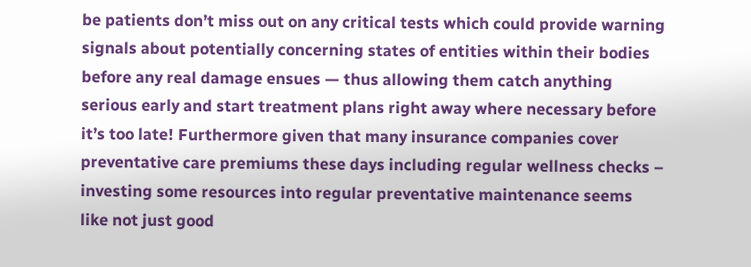be patients don’t miss out on any critical tests which could provide warning signals about potentially concerning states of entities within their bodies before any real damage ensues — thus allowing them catch anything serious early and start treatment plans right away where necessary before it’s too late! Furthermore given that many insurance companies cover preventative care premiums these days including regular wellness checks – investing some resources into regular preventative maintenance seems like not just good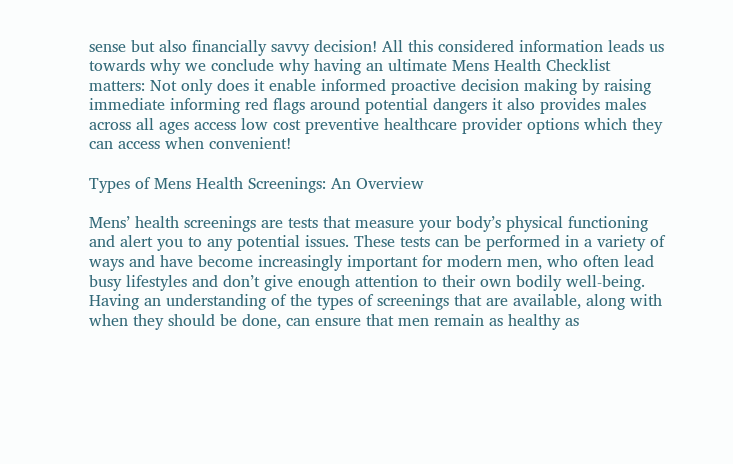sense but also financially savvy decision! All this considered information leads us towards why we conclude why having an ultimate Mens Health Checklist matters: Not only does it enable informed proactive decision making by raising immediate informing red flags around potential dangers it also provides males across all ages access low cost preventive healthcare provider options which they can access when convenient!

Types of Mens Health Screenings: An Overview

Mens’ health screenings are tests that measure your body’s physical functioning and alert you to any potential issues. These tests can be performed in a variety of ways and have become increasingly important for modern men, who often lead busy lifestyles and don’t give enough attention to their own bodily well-being. Having an understanding of the types of screenings that are available, along with when they should be done, can ensure that men remain as healthy as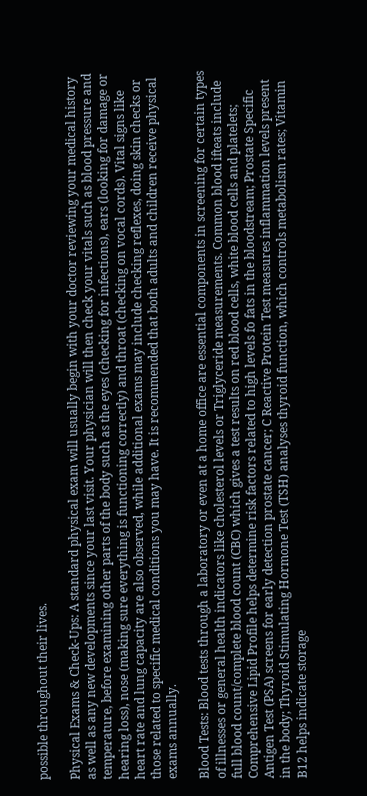possible throughout their lives.

Physical Exams & Check-Ups: A standard physical exam will usually begin with your doctor reviewing your medical history as well as any new developments since your last visit. Your physician will then check your vitals such as blood pressure and temperature, before examining other parts of the body such as the eyes (checking for infections), ears (looking for damage or hearing loss), nose (making sure everything is functioning correctly) and throat (checking on vocal cords). Vital signs like heart rate and lung capacity are also observed, while additional exams may include checking reflexes, doing skin checks or those related to specific medical conditions you may have. It is recommended that both adults and children receive physical exams annually.

Blood Tests: Blood tests through a laboratory or even at a home office are essential components in screening for certain types of illnesses or general health indicators like cholesterol levels or Triglyceride measurements. Common blood ifteats include full blood count/complete blood count (CBC) which gives a test results on red blood cells, white blood cells and platelets; Comprehensive Lipid Profile helps determine risk factors related to high levels fo fats in the bloodstream; Prostate Specific Antigen Test (PSA) screens for early detection prostate cancer; C Reactive Protein Test measures inflammation levels present in the body; Thyroid Stimulating Hormone Test (TSH) analyses thyroid function, which controls metabolism rates; Vitamin B12 helps indicate storage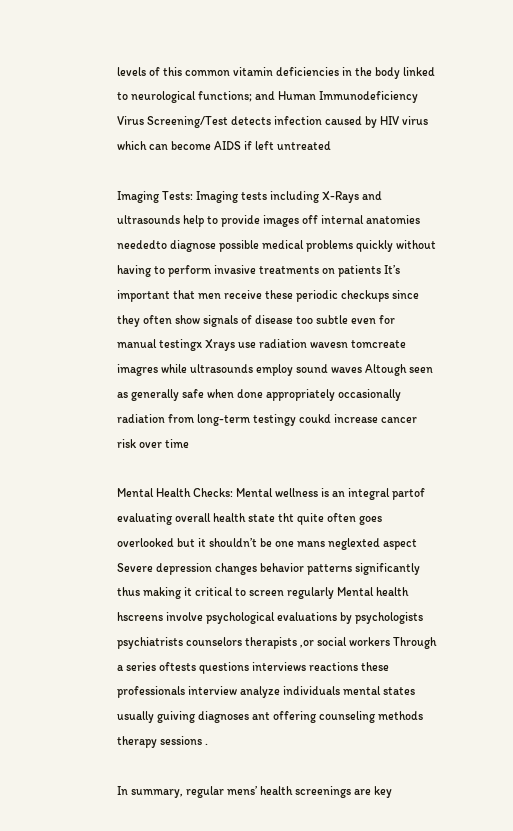levels of this common vitamin deficiencies in the body linked to neurological functions; and Human Immunodeficiency Virus Screening/Test detects infection caused by HIV virus which can become AIDS if left untreated

Imaging Tests: Imaging tests including X-Rays and ultrasounds help to provide images off internal anatomies neededto diagnose possible medical problems quickly without having to perform invasive treatments on patients It’s important that men receive these periodic checkups since they often show signals of disease too subtle even for manual testingx Xrays use radiation wavesn tomcreate imagres while ultrasounds employ sound waves Altough seen as generally safe when done appropriately occasionally radiation from long-term testingy coukd increase cancer risk over time

Mental Health Checks: Mental wellness is an integral partof evaluating overall health state tht quite often goes overlooked but it shouldn’t be one mans neglexted aspect Severe depression changes behavior patterns significantly thus making it critical to screen regularly Mental health hscreens involve psychological evaluations by psychologists psychiatrists counselors therapists ,or social workers Through a series oftests questions interviews reactions these professionals interview analyze individuals mental states usually guiving diagnoses ant offering counseling methods therapy sessions .

In summary, regular mens’ health screenings are key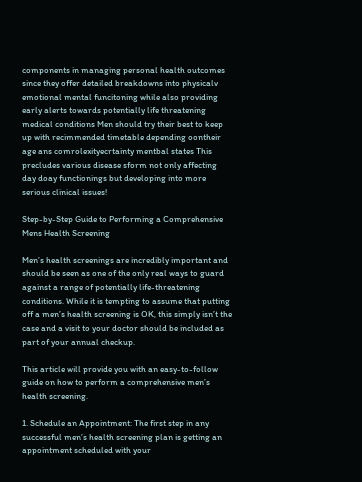components in managing personal health outcomes since they offer detailed breakdowns into physicalv emotional mental funcitoning while also providing early alerts towards potentially life threatening medical conditions Men should try their best to keep up with recimmended timetable depending oontheir age ans comrolexityecrtainty mentbal states This precludes various disease sform not only affecting day doay functionings but developing into more serious clinical issues!

Step-by-Step Guide to Performing a Comprehensive Mens Health Screening

Men’s health screenings are incredibly important and should be seen as one of the only real ways to guard against a range of potentially life-threatening conditions. While it is tempting to assume that putting off a men’s health screening is OK, this simply isn’t the case and a visit to your doctor should be included as part of your annual checkup.

This article will provide you with an easy-to-follow guide on how to perform a comprehensive men’s health screening.

1. Schedule an Appointment: The first step in any successful men’s health screening plan is getting an appointment scheduled with your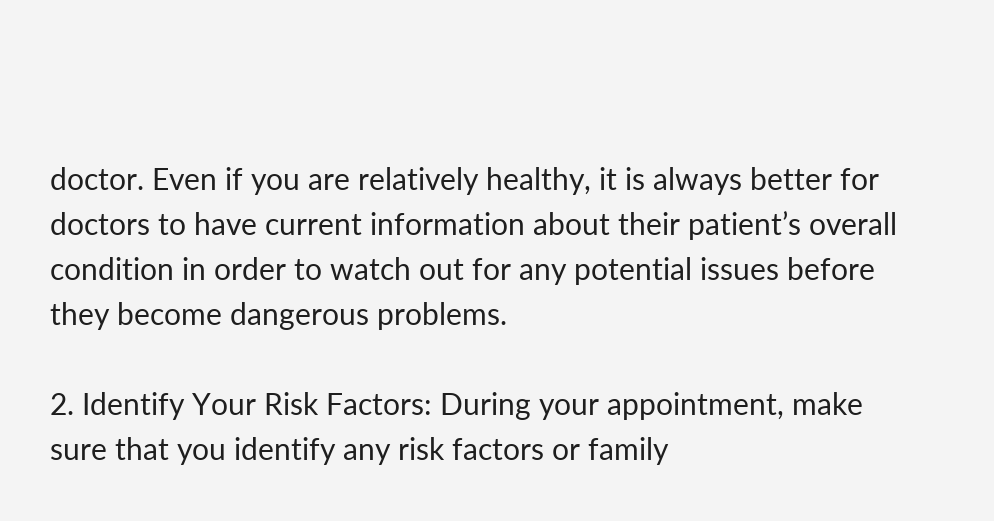doctor. Even if you are relatively healthy, it is always better for doctors to have current information about their patient’s overall condition in order to watch out for any potential issues before they become dangerous problems.

2. Identify Your Risk Factors: During your appointment, make sure that you identify any risk factors or family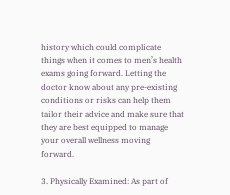history which could complicate things when it comes to men’s health exams going forward. Letting the doctor know about any pre-existing conditions or risks can help them tailor their advice and make sure that they are best equipped to manage your overall wellness moving forward.

3. Physically Examined: As part of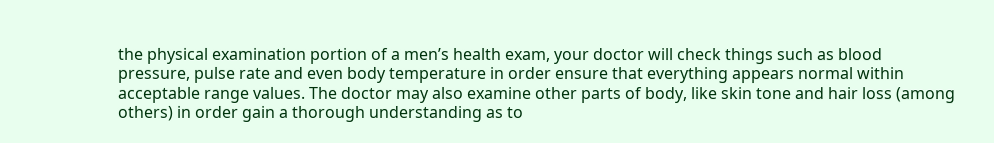the physical examination portion of a men’s health exam, your doctor will check things such as blood pressure, pulse rate and even body temperature in order ensure that everything appears normal within acceptable range values. The doctor may also examine other parts of body, like skin tone and hair loss (among others) in order gain a thorough understanding as to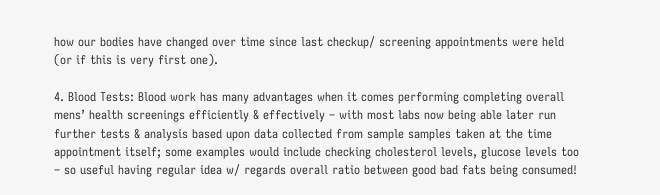how our bodies have changed over time since last checkup/ screening appointments were held (or if this is very first one).

4. Blood Tests: Blood work has many advantages when it comes performing completing overall mens’ health screenings efficiently & effectively – with most labs now being able later run further tests & analysis based upon data collected from sample samples taken at the time appointment itself; some examples would include checking cholesterol levels, glucose levels too – so useful having regular idea w/ regards overall ratio between good bad fats being consumed!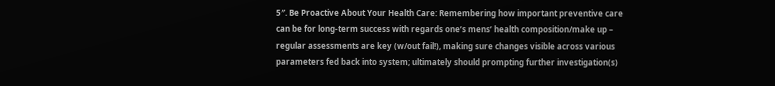5″. Be Proactive About Your Health Care: Remembering how important preventive care can be for long-term success with regards one’s mens’ health composition/make up – regular assessments are key (w/out fail!), making sure changes visible across various parameters fed back into system; ultimately should prompting further investigation(s)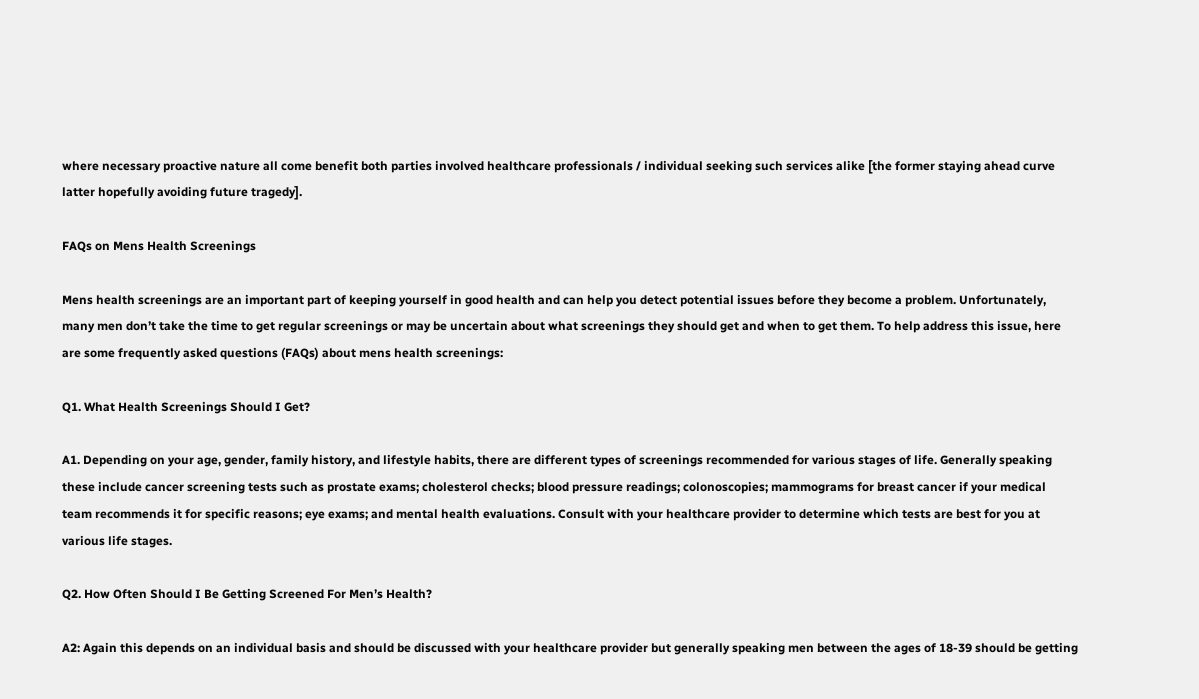where necessary proactive nature all come benefit both parties involved healthcare professionals / individual seeking such services alike [the former staying ahead curve latter hopefully avoiding future tragedy].

FAQs on Mens Health Screenings

Mens health screenings are an important part of keeping yourself in good health and can help you detect potential issues before they become a problem. Unfortunately, many men don’t take the time to get regular screenings or may be uncertain about what screenings they should get and when to get them. To help address this issue, here are some frequently asked questions (FAQs) about mens health screenings:

Q1. What Health Screenings Should I Get?

A1. Depending on your age, gender, family history, and lifestyle habits, there are different types of screenings recommended for various stages of life. Generally speaking these include cancer screening tests such as prostate exams; cholesterol checks; blood pressure readings; colonoscopies; mammograms for breast cancer if your medical team recommends it for specific reasons; eye exams; and mental health evaluations. Consult with your healthcare provider to determine which tests are best for you at various life stages.

Q2. How Often Should I Be Getting Screened For Men’s Health?

A2: Again this depends on an individual basis and should be discussed with your healthcare provider but generally speaking men between the ages of 18-39 should be getting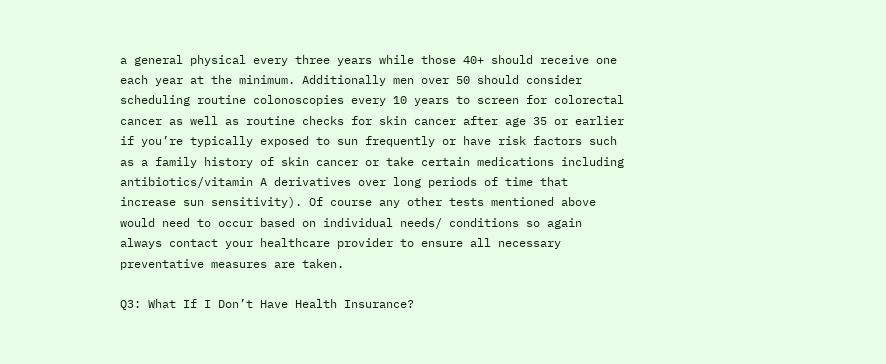a general physical every three years while those 40+ should receive one each year at the minimum. Additionally men over 50 should consider scheduling routine colonoscopies every 10 years to screen for colorectal cancer as well as routine checks for skin cancer after age 35 or earlier if you’re typically exposed to sun frequently or have risk factors such as a family history of skin cancer or take certain medications including antibiotics/vitamin A derivatives over long periods of time that increase sun sensitivity). Of course any other tests mentioned above would need to occur based on individual needs/ conditions so again always contact your healthcare provider to ensure all necessary preventative measures are taken.

Q3: What If I Don’t Have Health Insurance?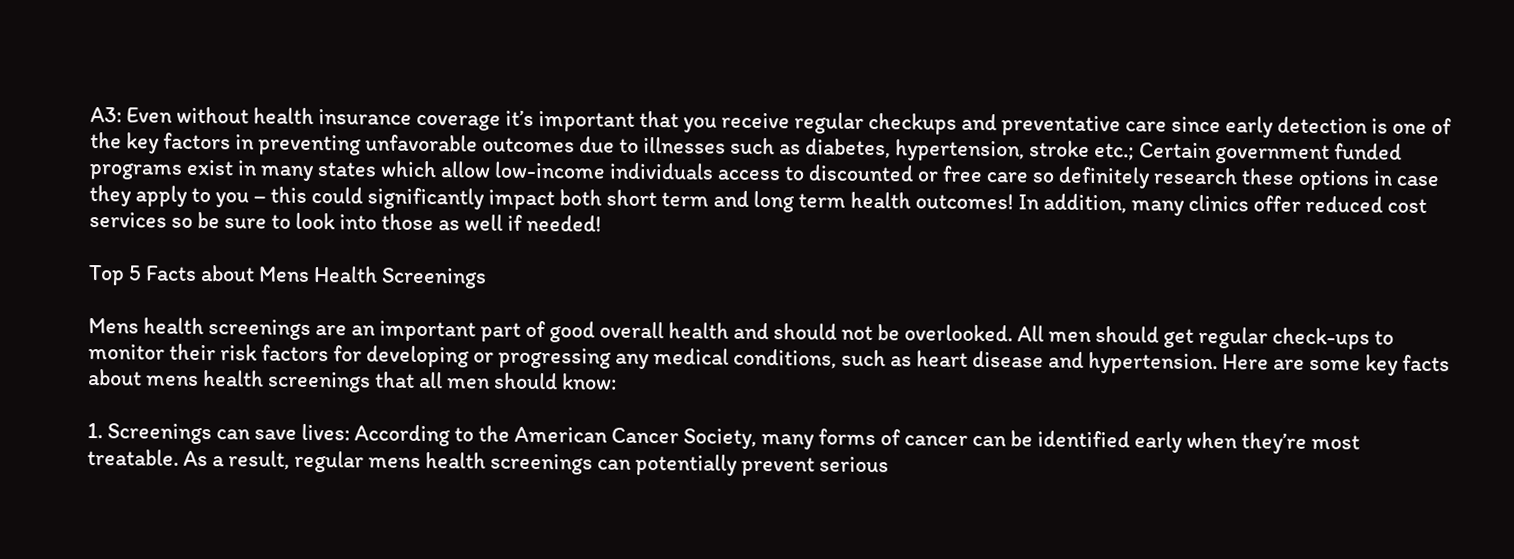A3: Even without health insurance coverage it’s important that you receive regular checkups and preventative care since early detection is one of the key factors in preventing unfavorable outcomes due to illnesses such as diabetes, hypertension, stroke etc.; Certain government funded programs exist in many states which allow low-income individuals access to discounted or free care so definitely research these options in case they apply to you – this could significantly impact both short term and long term health outcomes! In addition, many clinics offer reduced cost services so be sure to look into those as well if needed!

Top 5 Facts about Mens Health Screenings

Mens health screenings are an important part of good overall health and should not be overlooked. All men should get regular check-ups to monitor their risk factors for developing or progressing any medical conditions, such as heart disease and hypertension. Here are some key facts about mens health screenings that all men should know:

1. Screenings can save lives: According to the American Cancer Society, many forms of cancer can be identified early when they’re most treatable. As a result, regular mens health screenings can potentially prevent serious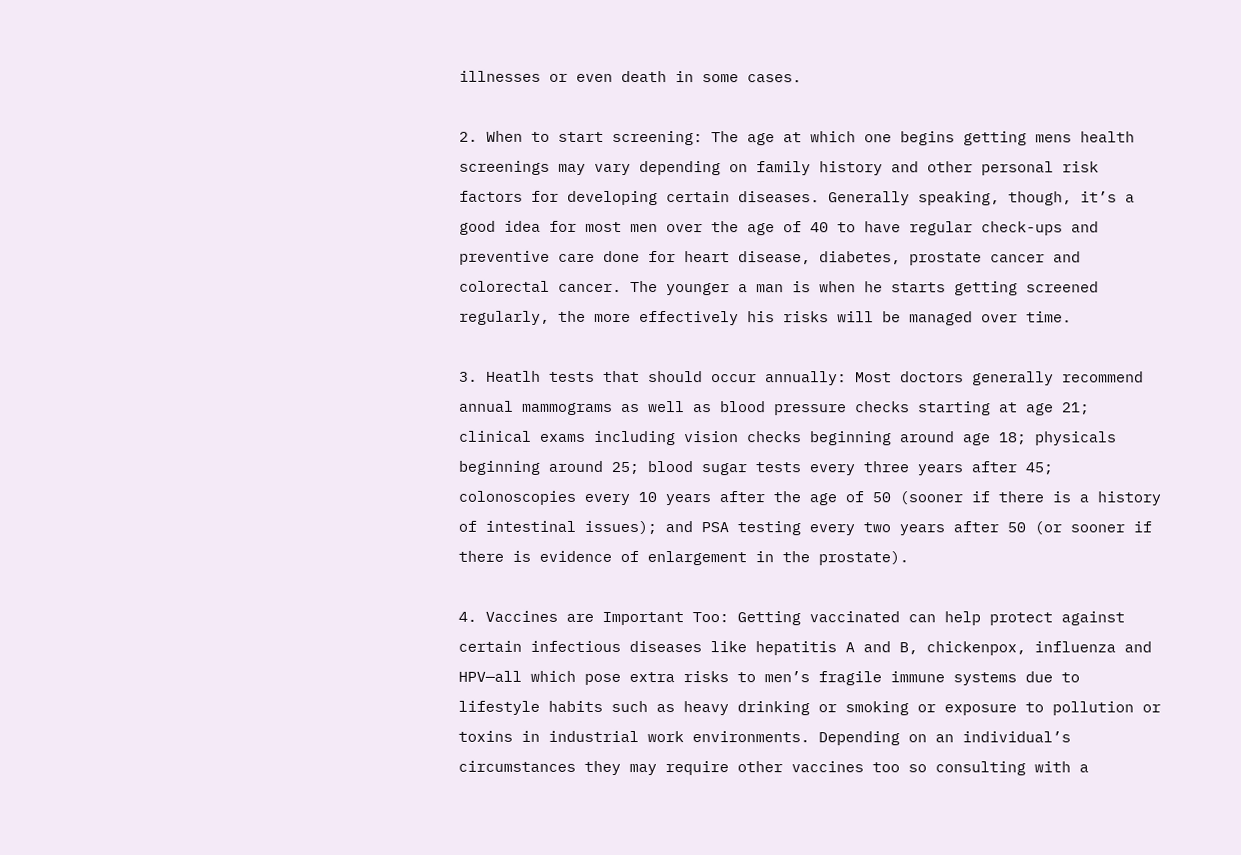illnesses or even death in some cases.

2. When to start screening: The age at which one begins getting mens health screenings may vary depending on family history and other personal risk factors for developing certain diseases. Generally speaking, though, it’s a good idea for most men over the age of 40 to have regular check-ups and preventive care done for heart disease, diabetes, prostate cancer and colorectal cancer. The younger a man is when he starts getting screened regularly, the more effectively his risks will be managed over time.

3. Heatlh tests that should occur annually: Most doctors generally recommend annual mammograms as well as blood pressure checks starting at age 21; clinical exams including vision checks beginning around age 18; physicals beginning around 25; blood sugar tests every three years after 45; colonoscopies every 10 years after the age of 50 (sooner if there is a history of intestinal issues); and PSA testing every two years after 50 (or sooner if there is evidence of enlargement in the prostate).

4. Vaccines are Important Too: Getting vaccinated can help protect against certain infectious diseases like hepatitis A and B, chickenpox, influenza and HPV—all which pose extra risks to men’s fragile immune systems due to lifestyle habits such as heavy drinking or smoking or exposure to pollution or toxins in industrial work environments. Depending on an individual’s circumstances they may require other vaccines too so consulting with a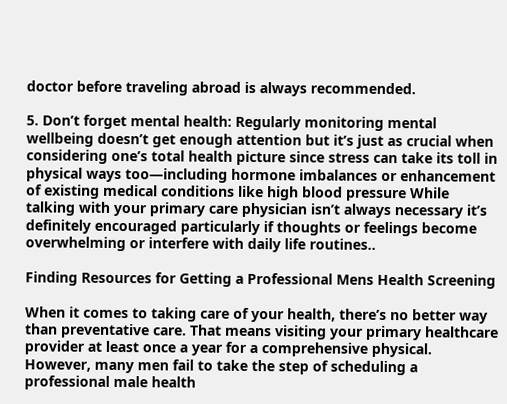doctor before traveling abroad is always recommended.

5. Don’t forget mental health: Regularly monitoring mental wellbeing doesn’t get enough attention but it’s just as crucial when considering one’s total health picture since stress can take its toll in physical ways too—including hormone imbalances or enhancement of existing medical conditions like high blood pressure While talking with your primary care physician isn’t always necessary it’s definitely encouraged particularly if thoughts or feelings become overwhelming or interfere with daily life routines..

Finding Resources for Getting a Professional Mens Health Screening

When it comes to taking care of your health, there’s no better way than preventative care. That means visiting your primary healthcare provider at least once a year for a comprehensive physical. However, many men fail to take the step of scheduling a professional male health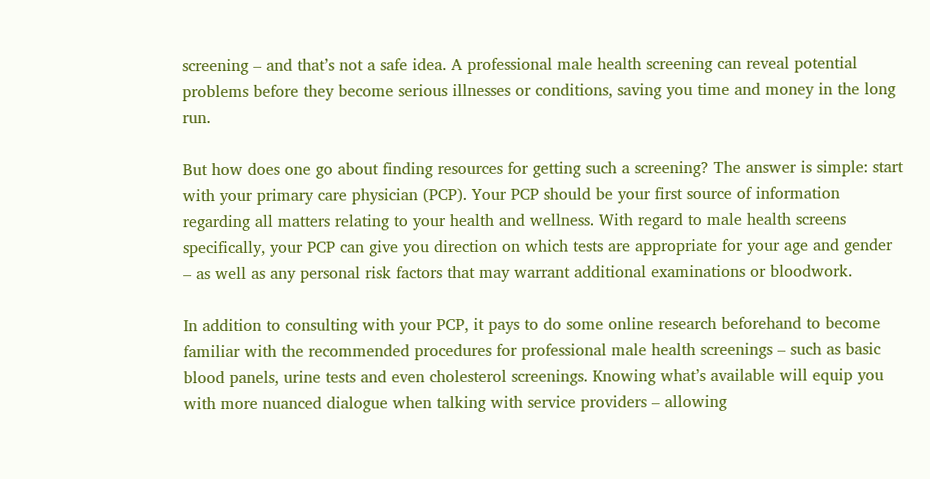screening – and that’s not a safe idea. A professional male health screening can reveal potential problems before they become serious illnesses or conditions, saving you time and money in the long run.

But how does one go about finding resources for getting such a screening? The answer is simple: start with your primary care physician (PCP). Your PCP should be your first source of information regarding all matters relating to your health and wellness. With regard to male health screens specifically, your PCP can give you direction on which tests are appropriate for your age and gender – as well as any personal risk factors that may warrant additional examinations or bloodwork.

In addition to consulting with your PCP, it pays to do some online research beforehand to become familiar with the recommended procedures for professional male health screenings – such as basic blood panels, urine tests and even cholesterol screenings. Knowing what’s available will equip you with more nuanced dialogue when talking with service providers – allowing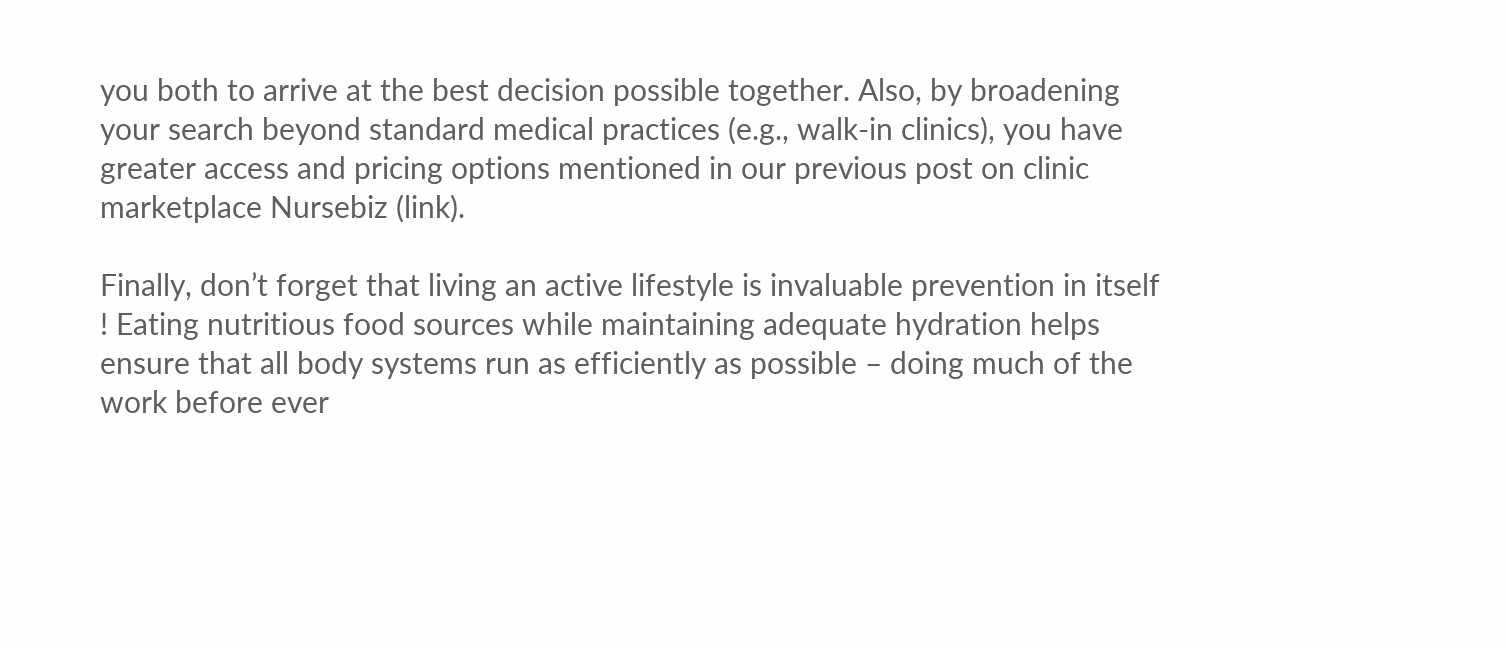you both to arrive at the best decision possible together. Also, by broadening your search beyond standard medical practices (e.g., walk-in clinics), you have greater access and pricing options mentioned in our previous post on clinic marketplace Nursebiz (link).

Finally, don’t forget that living an active lifestyle is invaluable prevention in itself ! Eating nutritious food sources while maintaining adequate hydration helps ensure that all body systems run as efficiently as possible – doing much of the work before ever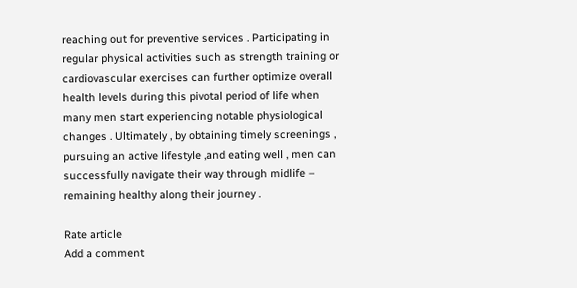reaching out for preventive services . Participating in regular physical activities such as strength training or cardiovascular exercises can further optimize overall health levels during this pivotal period of life when many men start experiencing notable physiological changes . Ultimately , by obtaining timely screenings , pursuing an active lifestyle ,and eating well , men can successfully navigate their way through midlife – remaining healthy along their journey .

Rate article
Add a comment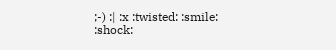;-) :| :x :twisted: :smile: :shock: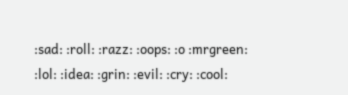:sad: :roll: :razz: :oops: :o :mrgreen: :lol: :idea: :grin: :evil: :cry: :cool: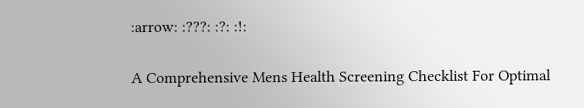:arrow: :???: :?: :!:

A Comprehensive Mens Health Screening Checklist For Optimal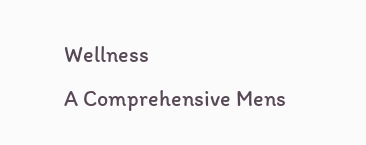Wellness
A Comprehensive Mens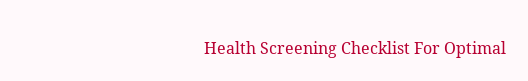Health Screening Checklist For Optimal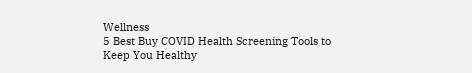Wellness
5 Best Buy COVID Health Screening Tools to Keep You Healthy